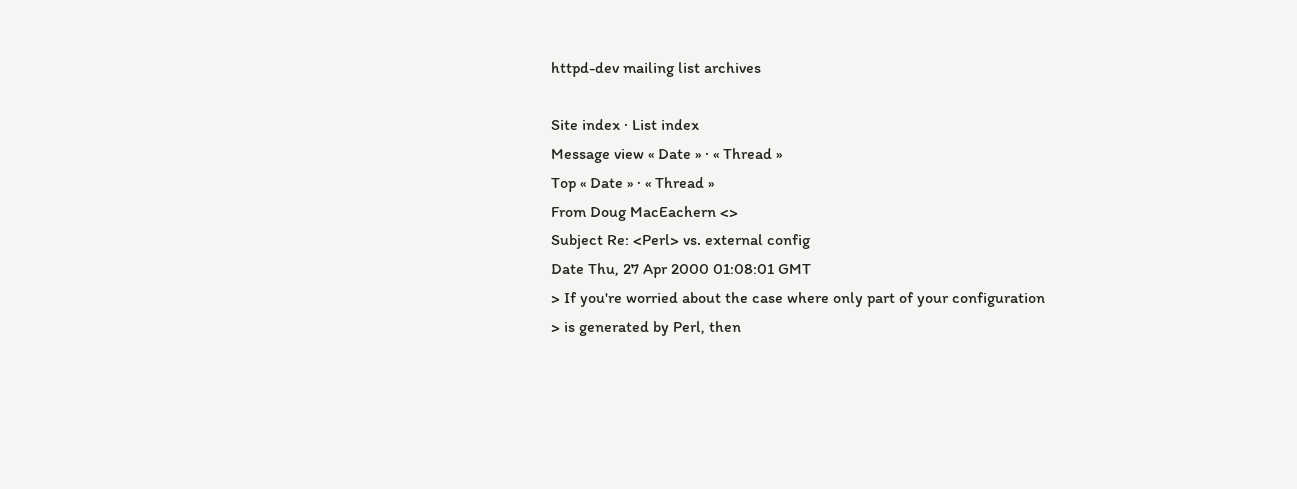httpd-dev mailing list archives

Site index · List index
Message view « Date » · « Thread »
Top « Date » · « Thread »
From Doug MacEachern <>
Subject Re: <Perl> vs. external config
Date Thu, 27 Apr 2000 01:08:01 GMT
> If you're worried about the case where only part of your configuration
> is generated by Perl, then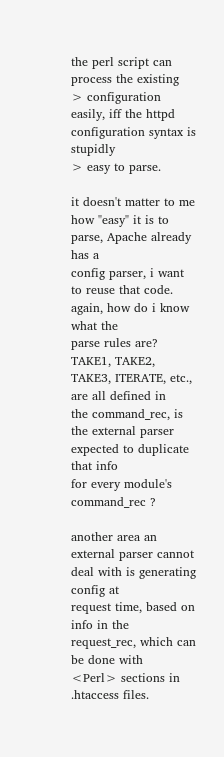the perl script can process the existing
> configuration easily, iff the httpd configuration syntax is stupidly
> easy to parse.

it doesn't matter to me how "easy" it is to parse, Apache already has a
config parser, i want to reuse that code.  again, how do i know what the
parse rules are?  TAKE1, TAKE2, TAKE3, ITERATE, etc., are all defined in
the command_rec, is the external parser expected to duplicate that info
for every module's command_rec ?

another area an external parser cannot deal with is generating config at
request time, based on info in the request_rec, which can be done with
<Perl> sections in .htaccess files.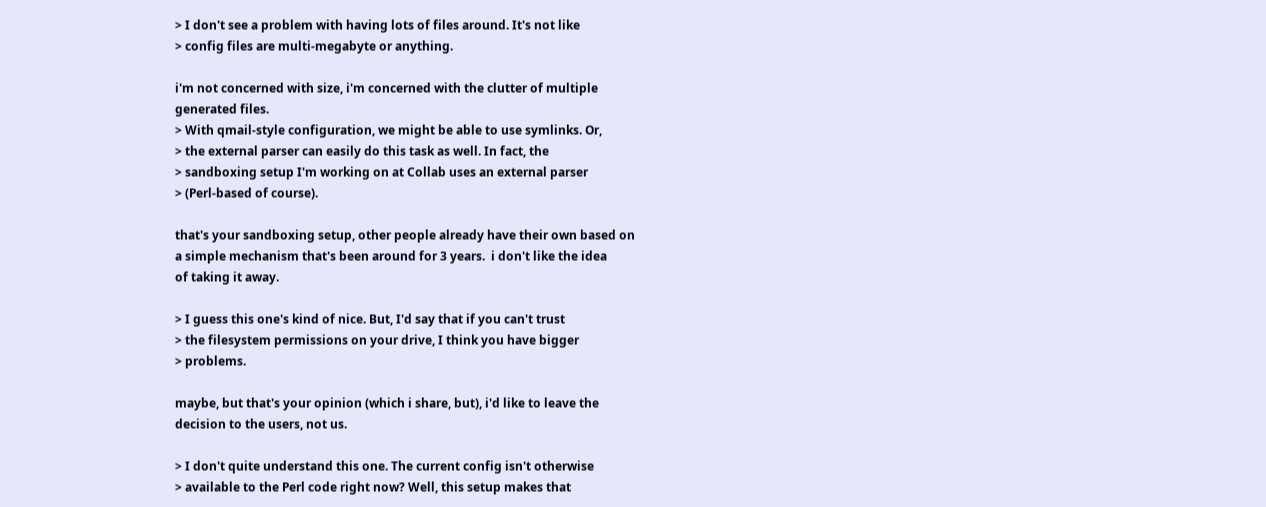> I don't see a problem with having lots of files around. It's not like
> config files are multi-megabyte or anything.

i'm not concerned with size, i'm concerned with the clutter of multiple
generated files.
> With qmail-style configuration, we might be able to use symlinks. Or,
> the external parser can easily do this task as well. In fact, the
> sandboxing setup I'm working on at Collab uses an external parser
> (Perl-based of course).

that's your sandboxing setup, other people already have their own based on
a simple mechanism that's been around for 3 years.  i don't like the idea
of taking it away.

> I guess this one's kind of nice. But, I'd say that if you can't trust
> the filesystem permissions on your drive, I think you have bigger
> problems.

maybe, but that's your opinion (which i share, but), i'd like to leave the
decision to the users, not us.

> I don't quite understand this one. The current config isn't otherwise
> available to the Perl code right now? Well, this setup makes that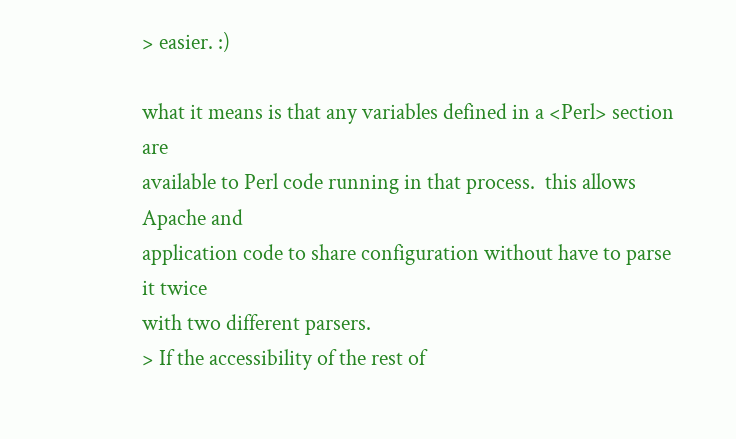> easier. :)

what it means is that any variables defined in a <Perl> section are
available to Perl code running in that process.  this allows Apache and
application code to share configuration without have to parse it twice
with two different parsers.
> If the accessibility of the rest of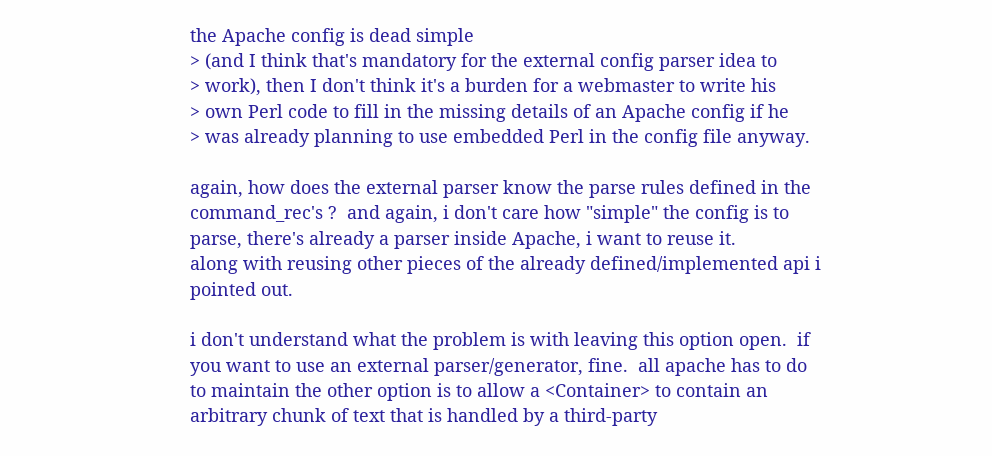the Apache config is dead simple
> (and I think that's mandatory for the external config parser idea to
> work), then I don't think it's a burden for a webmaster to write his
> own Perl code to fill in the missing details of an Apache config if he
> was already planning to use embedded Perl in the config file anyway.

again, how does the external parser know the parse rules defined in the
command_rec's ?  and again, i don't care how "simple" the config is to
parse, there's already a parser inside Apache, i want to reuse it.
along with reusing other pieces of the already defined/implemented api i
pointed out.

i don't understand what the problem is with leaving this option open.  if
you want to use an external parser/generator, fine.  all apache has to do
to maintain the other option is to allow a <Container> to contain an
arbitrary chunk of text that is handled by a third-party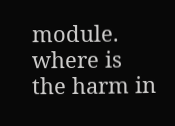module.  where is
the harm in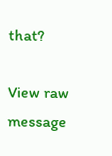that?

View raw message